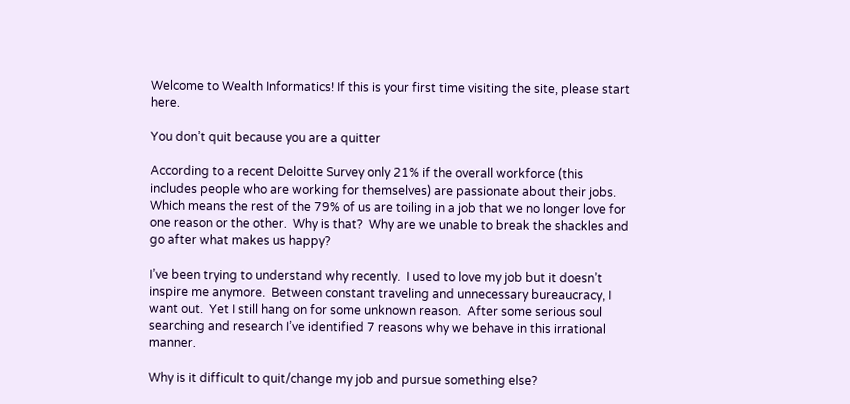Welcome to Wealth Informatics! If this is your first time visiting the site, please start here.

You don’t quit because you are a quitter

According to a recent Deloitte Survey only 21% if the overall workforce (this includes people who are working for themselves) are passionate about their jobs. Which means the rest of the 79% of us are toiling in a job that we no longer love for one reason or the other.  Why is that?  Why are we unable to break the shackles and go after what makes us happy?

I’ve been trying to understand why recently.  I used to love my job but it doesn’t inspire me anymore.  Between constant traveling and unnecessary bureaucracy, I want out.  Yet I still hang on for some unknown reason.  After some serious soul searching and research I’ve identified 7 reasons why we behave in this irrational manner.

Why is it difficult to quit/change my job and pursue something else?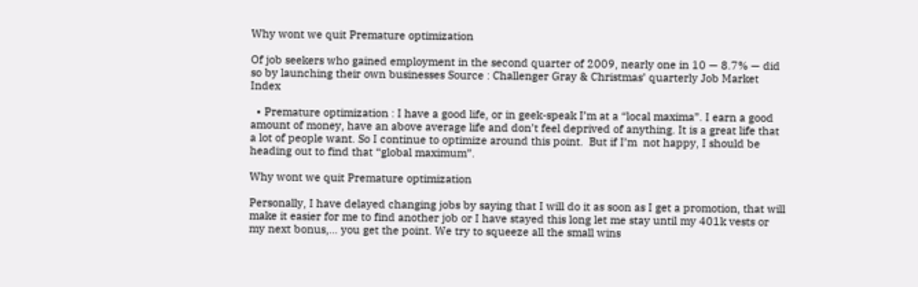Why wont we quit Premature optimization

Of job seekers who gained employment in the second quarter of 2009, nearly one in 10 — 8.7% — did so by launching their own businesses Source : Challenger Gray & Christmas’ quarterly Job Market Index

  • Premature optimization : I have a good life, or in geek-speak I’m at a “local maxima”. I earn a good amount of money, have an above average life and don’t feel deprived of anything. It is a great life that a lot of people want. So I continue to optimize around this point.  But if I’m  not happy, I should be heading out to find that “global maximum”.

Why wont we quit Premature optimization

Personally, I have delayed changing jobs by saying that I will do it as soon as I get a promotion, that will make it easier for me to find another job or I have stayed this long let me stay until my 401k vests or my next bonus,… you get the point. We try to squeeze all the small wins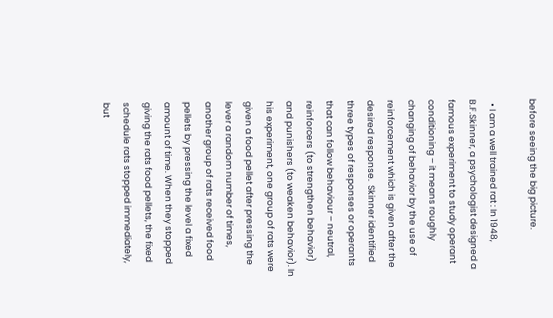before seeing the big picture.

  • I am a well trained rat : In 1948, B.F.Skinner, a psychologist designed a famous experiment to study operant conditioning – it means roughly changing of behavior by the use of reinforcement which is given after the desired response.  Skinner identified three types of responses or operants that can follow behaviour – neutral, reinforcers (to strengthen behavior) and punishers (to weaken behavior). In his experiment, one group of rats were given a food pellet after pressing the lever a random number of times, another group of rats received food pellets by pressing the level a fixed amount of time. When they stopped giving the rats food pellets, the fixed schedule rats stopped immediately, but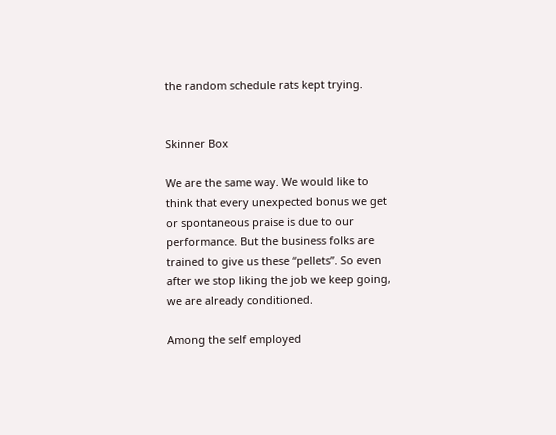the random schedule rats kept trying.


Skinner Box

We are the same way. We would like to think that every unexpected bonus we get or spontaneous praise is due to our performance. But the business folks are trained to give us these “pellets”. So even after we stop liking the job we keep going, we are already conditioned.

Among the self employed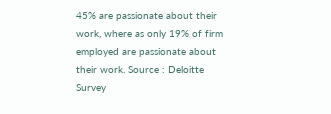45% are passionate about their work, where as only 19% of firm employed are passionate about their work. Source : Deloitte Survey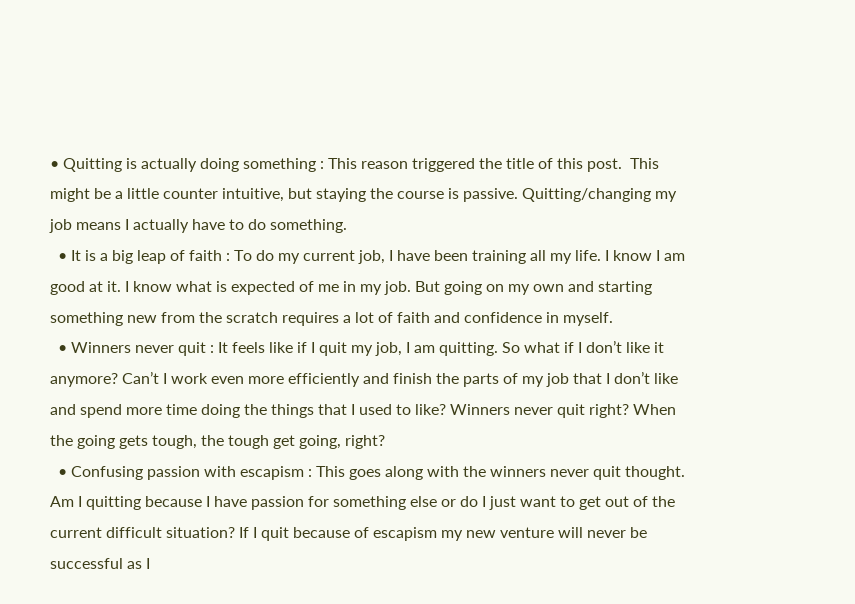• Quitting is actually doing something : This reason triggered the title of this post.  This might be a little counter intuitive, but staying the course is passive. Quitting/changing my job means I actually have to do something.
  • It is a big leap of faith : To do my current job, I have been training all my life. I know I am good at it. I know what is expected of me in my job. But going on my own and starting something new from the scratch requires a lot of faith and confidence in myself.
  • Winners never quit : It feels like if I quit my job, I am quitting. So what if I don’t like it anymore? Can’t I work even more efficiently and finish the parts of my job that I don’t like and spend more time doing the things that I used to like? Winners never quit right? When the going gets tough, the tough get going, right?
  • Confusing passion with escapism : This goes along with the winners never quit thought. Am I quitting because I have passion for something else or do I just want to get out of the current difficult situation? If I quit because of escapism my new venture will never be successful as I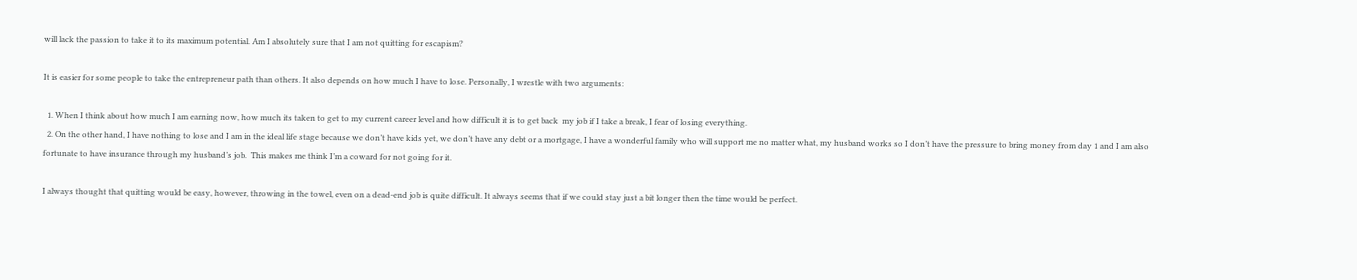will lack the passion to take it to its maximum potential. Am I absolutely sure that I am not quitting for escapism?

It is easier for some people to take the entrepreneur path than others. It also depends on how much I have to lose. Personally, I wrestle with two arguments:

  1. When I think about how much I am earning now, how much its taken to get to my current career level and how difficult it is to get back  my job if I take a break, I fear of losing everything.
  2. On the other hand, I have nothing to lose and I am in the ideal life stage because we don’t have kids yet, we don’t have any debt or a mortgage, I have a wonderful family who will support me no matter what, my husband works so I don’t have the pressure to bring money from day 1 and I am also fortunate to have insurance through my husband’s job.  This makes me think I’m a coward for not going for it.

I always thought that quitting would be easy, however, throwing in the towel, even on a dead-end job is quite difficult. It always seems that if we could stay just a bit longer then the time would be perfect.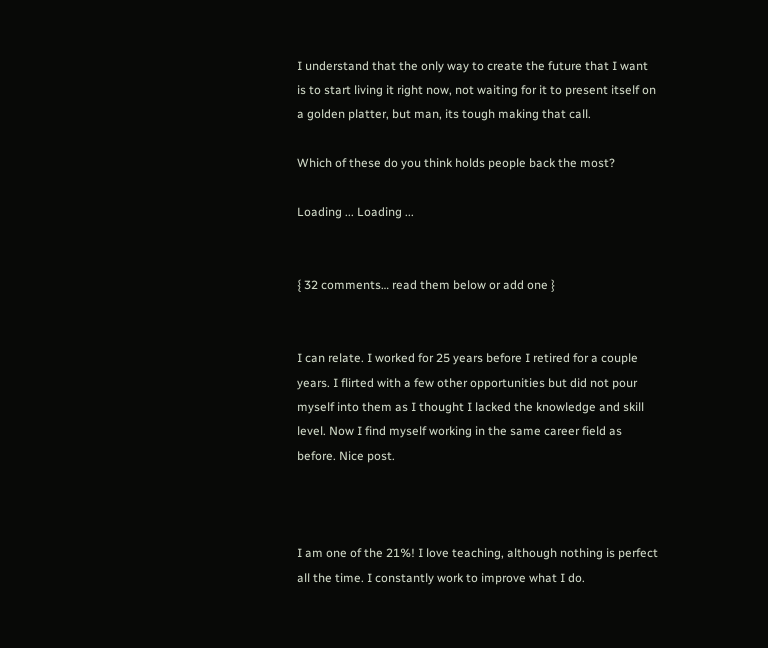I understand that the only way to create the future that I want is to start living it right now, not waiting for it to present itself on a golden platter, but man, its tough making that call.

Which of these do you think holds people back the most?

Loading ... Loading ...


{ 32 comments… read them below or add one }


I can relate. I worked for 25 years before I retired for a couple years. I flirted with a few other opportunities but did not pour myself into them as I thought I lacked the knowledge and skill level. Now I find myself working in the same career field as before. Nice post.



I am one of the 21%! I love teaching, although nothing is perfect all the time. I constantly work to improve what I do.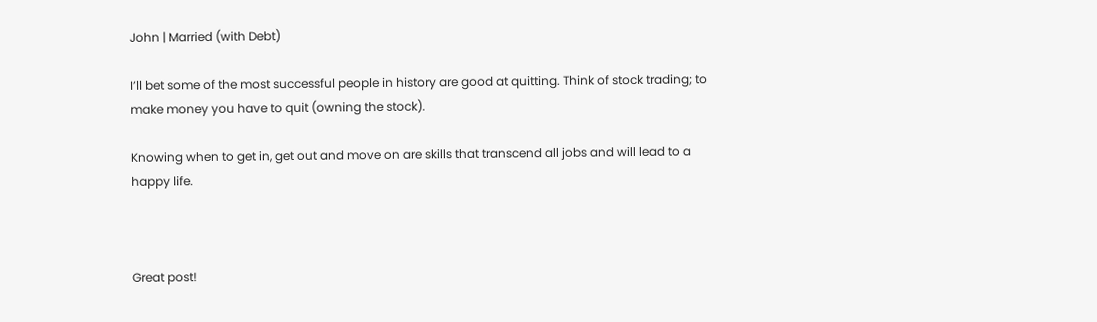John | Married (with Debt)

I’ll bet some of the most successful people in history are good at quitting. Think of stock trading; to make money you have to quit (owning the stock).

Knowing when to get in, get out and move on are skills that transcend all jobs and will lead to a happy life.



Great post!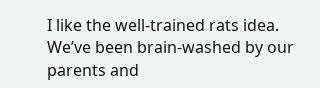I like the well-trained rats idea. We’ve been brain-washed by our parents and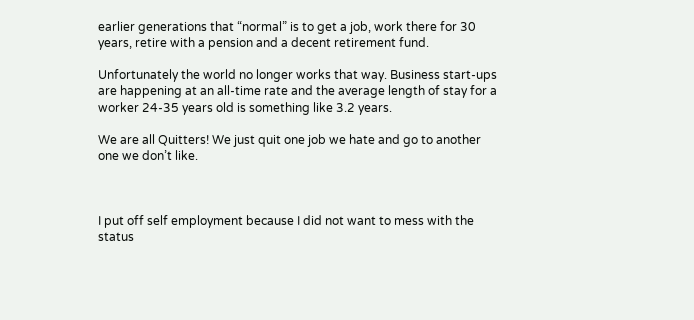earlier generations that “normal” is to get a job, work there for 30 years, retire with a pension and a decent retirement fund.

Unfortunately the world no longer works that way. Business start-ups are happening at an all-time rate and the average length of stay for a worker 24-35 years old is something like 3.2 years.

We are all Quitters! We just quit one job we hate and go to another one we don’t like.



I put off self employment because I did not want to mess with the status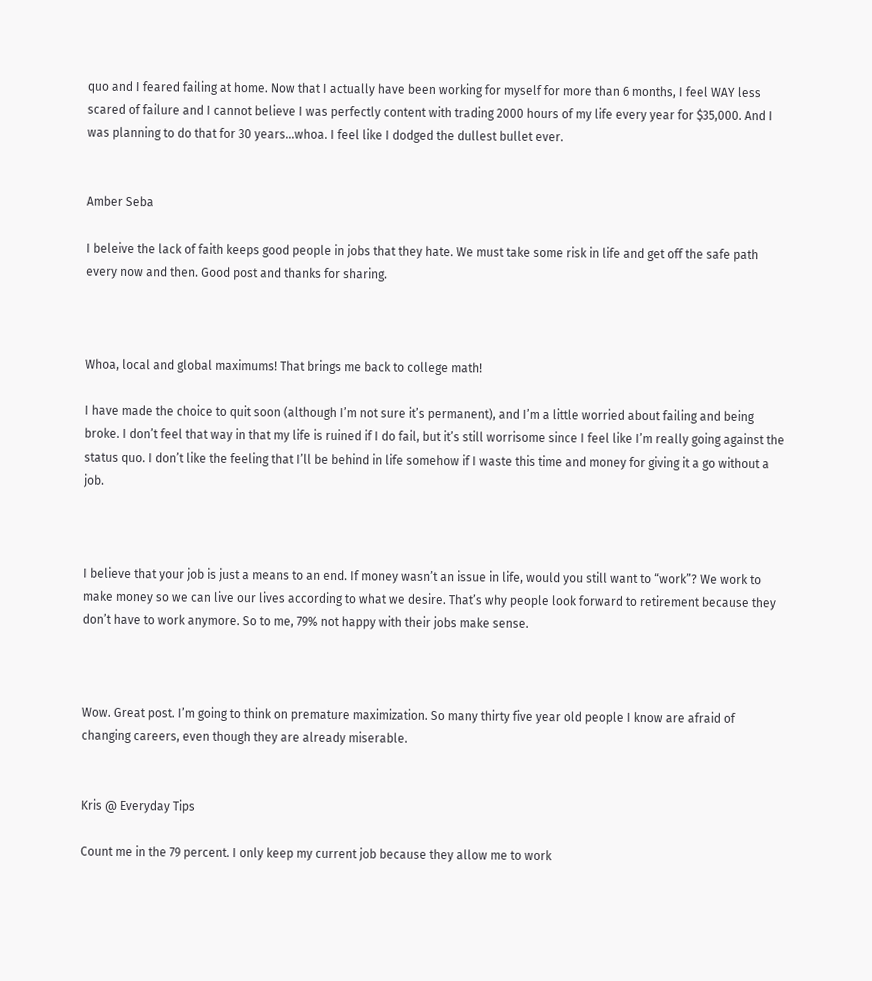quo and I feared failing at home. Now that I actually have been working for myself for more than 6 months, I feel WAY less scared of failure and I cannot believe I was perfectly content with trading 2000 hours of my life every year for $35,000. And I was planning to do that for 30 years…whoa. I feel like I dodged the dullest bullet ever.


Amber Seba

I beleive the lack of faith keeps good people in jobs that they hate. We must take some risk in life and get off the safe path every now and then. Good post and thanks for sharing.



Whoa, local and global maximums! That brings me back to college math!

I have made the choice to quit soon (although I’m not sure it’s permanent), and I’m a little worried about failing and being broke. I don’t feel that way in that my life is ruined if I do fail, but it’s still worrisome since I feel like I’m really going against the status quo. I don’t like the feeling that I’ll be behind in life somehow if I waste this time and money for giving it a go without a job.



I believe that your job is just a means to an end. If money wasn’t an issue in life, would you still want to “work”? We work to make money so we can live our lives according to what we desire. That’s why people look forward to retirement because they don’t have to work anymore. So to me, 79% not happy with their jobs make sense.



Wow. Great post. I’m going to think on premature maximization. So many thirty five year old people I know are afraid of changing careers, even though they are already miserable.


Kris @ Everyday Tips

Count me in the 79 percent. I only keep my current job because they allow me to work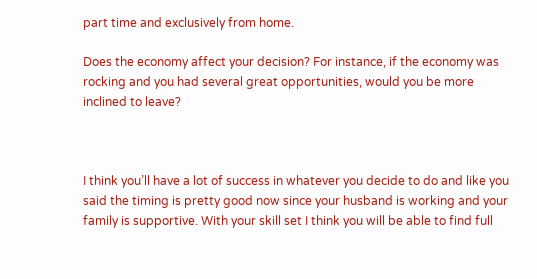part time and exclusively from home.

Does the economy affect your decision? For instance, if the economy was rocking and you had several great opportunities, would you be more inclined to leave?



I think you’ll have a lot of success in whatever you decide to do and like you said the timing is pretty good now since your husband is working and your family is supportive. With your skill set I think you will be able to find full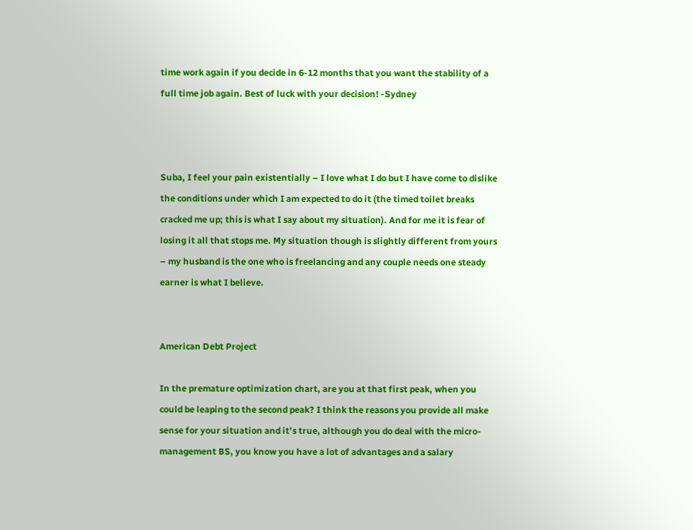time work again if you decide in 6-12 months that you want the stability of a full time job again. Best of luck with your decision! -Sydney



Suba, I feel your pain existentially – I love what I do but I have come to dislike the conditions under which I am expected to do it (the timed toilet breaks cracked me up; this is what I say about my situation). And for me it is fear of losing it all that stops me. My situation though is slightly different from yours – my husband is the one who is freelancing and any couple needs one steady earner is what I believe.


American Debt Project

In the premature optimization chart, are you at that first peak, when you could be leaping to the second peak? I think the reasons you provide all make sense for your situation and it’s true, although you do deal with the micro-management BS, you know you have a lot of advantages and a salary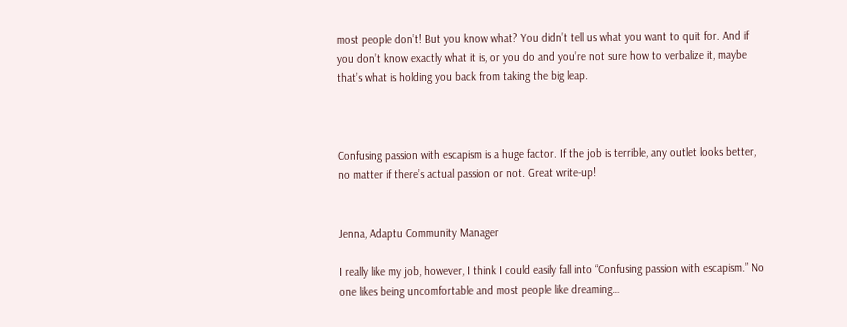most people don’t! But you know what? You didn’t tell us what you want to quit for. And if you don’t know exactly what it is, or you do and you’re not sure how to verbalize it, maybe that’s what is holding you back from taking the big leap.



Confusing passion with escapism is a huge factor. If the job is terrible, any outlet looks better, no matter if there’s actual passion or not. Great write-up!


Jenna, Adaptu Community Manager

I really like my job, however, I think I could easily fall into “Confusing passion with escapism.” No one likes being uncomfortable and most people like dreaming…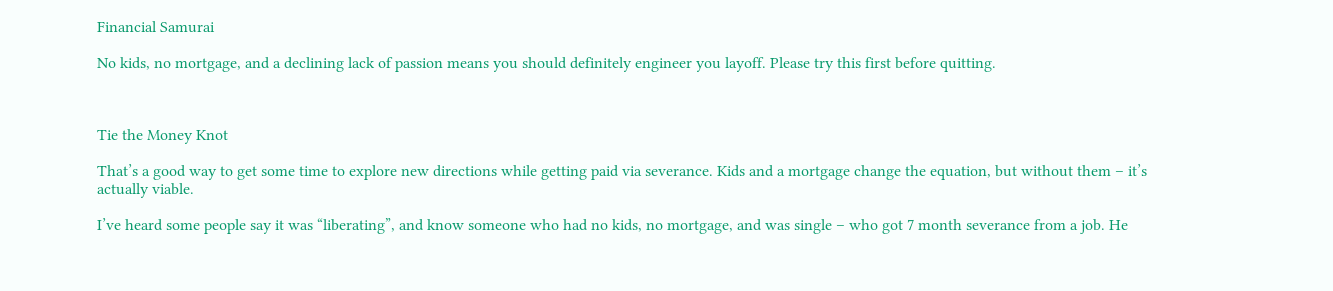Financial Samurai

No kids, no mortgage, and a declining lack of passion means you should definitely engineer you layoff. Please try this first before quitting.



Tie the Money Knot

That’s a good way to get some time to explore new directions while getting paid via severance. Kids and a mortgage change the equation, but without them – it’s actually viable.

I’ve heard some people say it was “liberating”, and know someone who had no kids, no mortgage, and was single – who got 7 month severance from a job. He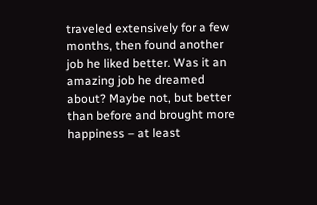traveled extensively for a few months, then found another job he liked better. Was it an amazing job he dreamed about? Maybe not, but better than before and brought more happiness – at least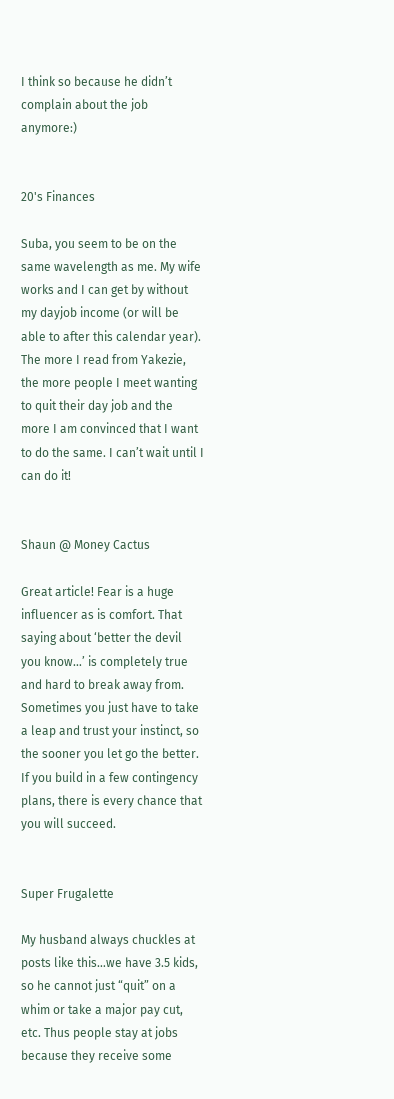I think so because he didn’t complain about the job anymore:)


20's Finances

Suba, you seem to be on the same wavelength as me. My wife works and I can get by without my dayjob income (or will be able to after this calendar year). The more I read from Yakezie, the more people I meet wanting to quit their day job and the more I am convinced that I want to do the same. I can’t wait until I can do it!


Shaun @ Money Cactus

Great article! Fear is a huge influencer as is comfort. That saying about ‘better the devil you know…’ is completely true and hard to break away from. Sometimes you just have to take a leap and trust your instinct, so the sooner you let go the better. If you build in a few contingency plans, there is every chance that you will succeed.


Super Frugalette

My husband always chuckles at posts like this…we have 3.5 kids, so he cannot just “quit” on a whim or take a major pay cut, etc. Thus people stay at jobs because they receive some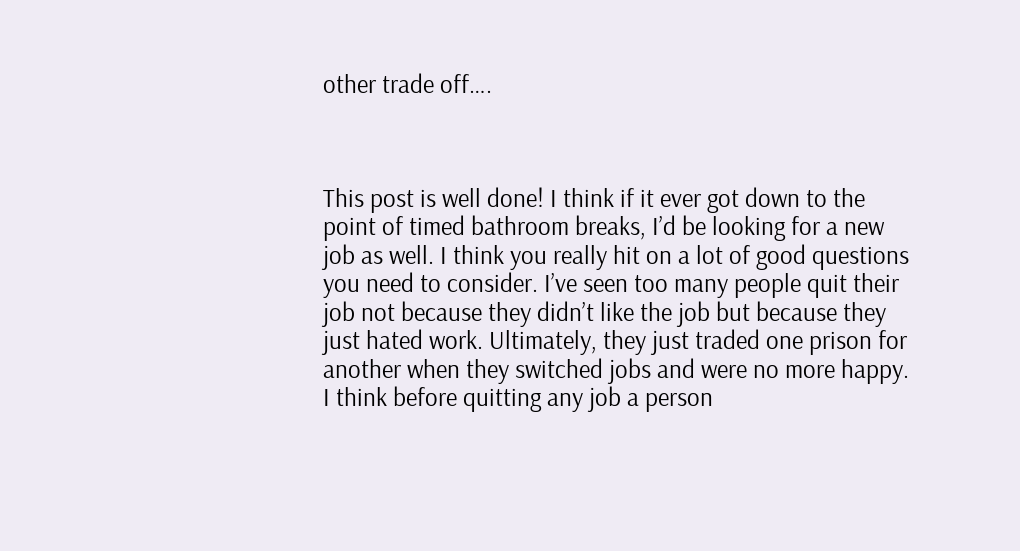other trade off….



This post is well done! I think if it ever got down to the point of timed bathroom breaks, I’d be looking for a new job as well. I think you really hit on a lot of good questions you need to consider. I’ve seen too many people quit their job not because they didn’t like the job but because they just hated work. Ultimately, they just traded one prison for another when they switched jobs and were no more happy. I think before quitting any job a person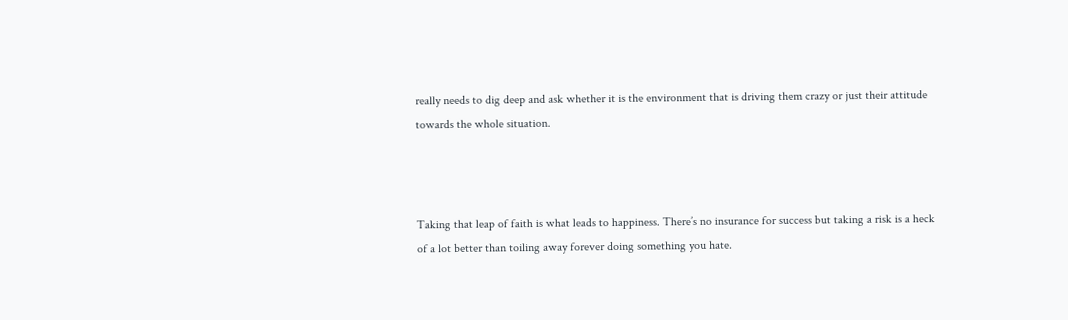really needs to dig deep and ask whether it is the environment that is driving them crazy or just their attitude towards the whole situation.



Taking that leap of faith is what leads to happiness. There’s no insurance for success but taking a risk is a heck of a lot better than toiling away forever doing something you hate.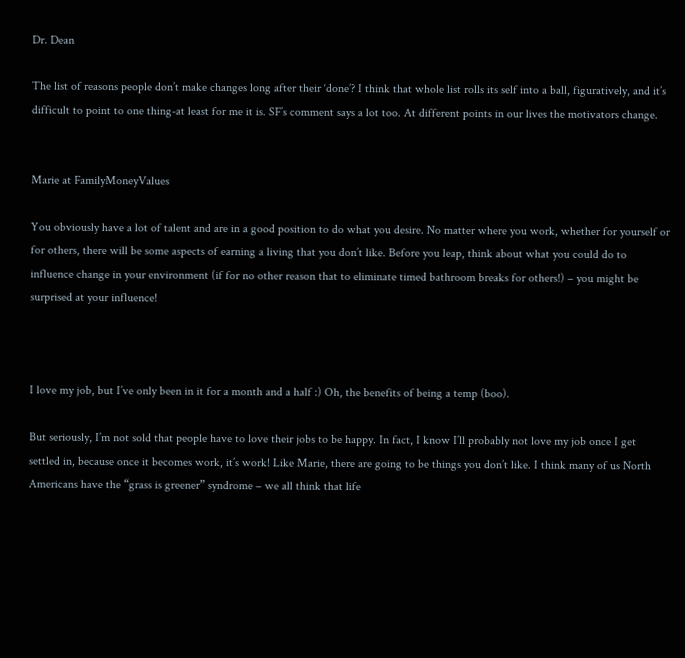Dr. Dean

The list of reasons people don’t make changes long after their ‘done’? I think that whole list rolls its self into a ball, figuratively, and it’s difficult to point to one thing-at least for me it is. SF’s comment says a lot too. At different points in our lives the motivators change.


Marie at FamilyMoneyValues

You obviously have a lot of talent and are in a good position to do what you desire. No matter where you work, whether for yourself or for others, there will be some aspects of earning a living that you don’t like. Before you leap, think about what you could do to influence change in your environment (if for no other reason that to eliminate timed bathroom breaks for others!) – you might be surprised at your influence!



I love my job, but I’ve only been in it for a month and a half :) Oh, the benefits of being a temp (boo).

But seriously, I’m not sold that people have to love their jobs to be happy. In fact, I know I’ll probably not love my job once I get settled in, because once it becomes work, it’s work! Like Marie, there are going to be things you don’t like. I think many of us North Americans have the “grass is greener” syndrome – we all think that life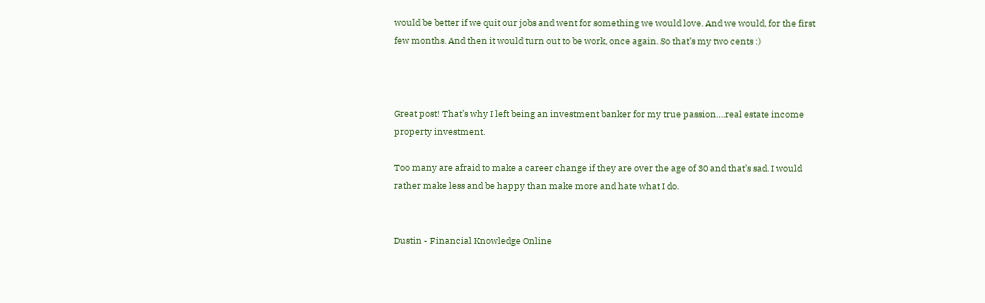would be better if we quit our jobs and went for something we would love. And we would, for the first few months. And then it would turn out to be work, once again. So that’s my two cents :)



Great post! That’s why I left being an investment banker for my true passion….real estate income property investment.

Too many are afraid to make a career change if they are over the age of 30 and that’s sad. I would rather make less and be happy than make more and hate what I do.


Dustin - Financial Knowledge Online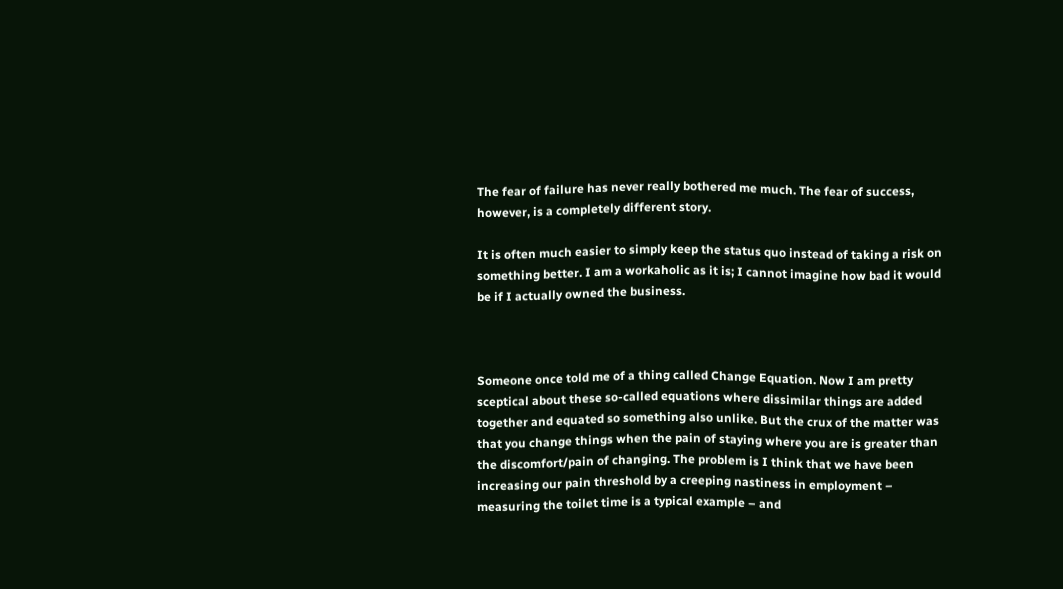The fear of failure has never really bothered me much. The fear of success, however, is a completely different story.

It is often much easier to simply keep the status quo instead of taking a risk on something better. I am a workaholic as it is; I cannot imagine how bad it would be if I actually owned the business.



Someone once told me of a thing called Change Equation. Now I am pretty sceptical about these so-called equations where dissimilar things are added together and equated so something also unlike. But the crux of the matter was that you change things when the pain of staying where you are is greater than the discomfort/pain of changing. The problem is I think that we have been increasing our pain threshold by a creeping nastiness in employment – measuring the toilet time is a typical example – and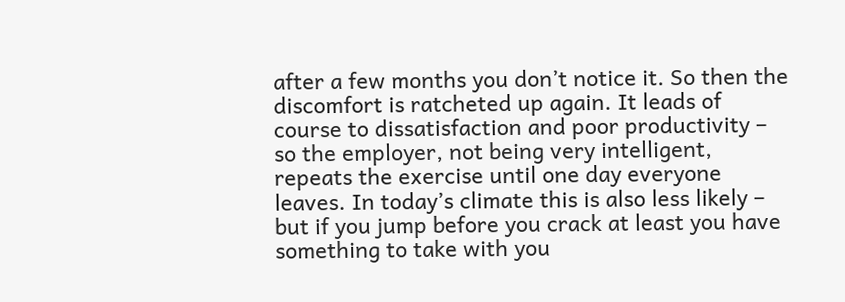after a few months you don’t notice it. So then the discomfort is ratcheted up again. It leads of course to dissatisfaction and poor productivity – so the employer, not being very intelligent, repeats the exercise until one day everyone leaves. In today’s climate this is also less likely – but if you jump before you crack at least you have something to take with you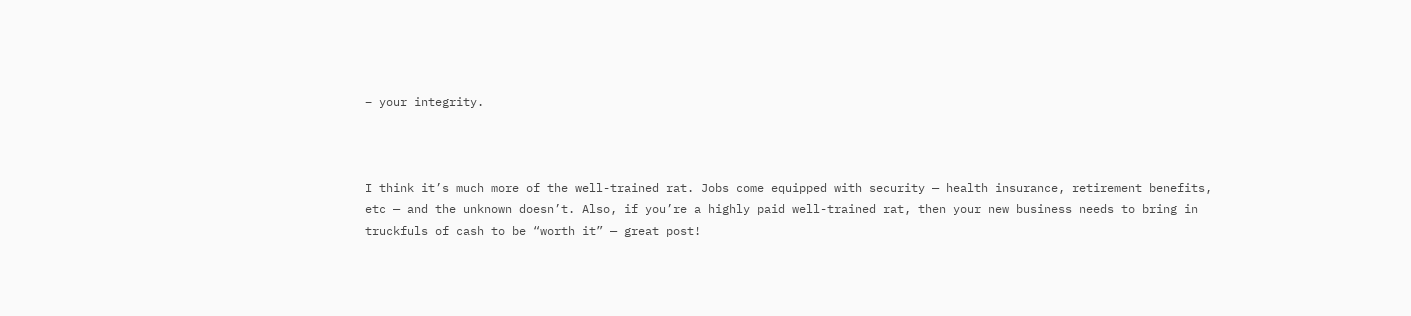– your integrity.



I think it’s much more of the well-trained rat. Jobs come equipped with security — health insurance, retirement benefits, etc — and the unknown doesn’t. Also, if you’re a highly paid well-trained rat, then your new business needs to bring in truckfuls of cash to be “worth it” — great post!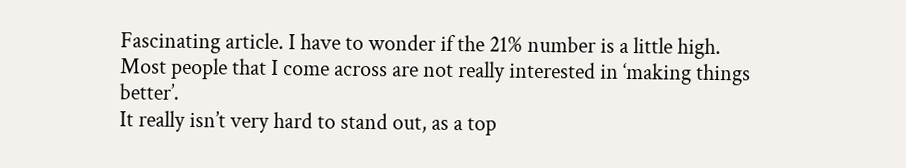Fascinating article. I have to wonder if the 21% number is a little high.
Most people that I come across are not really interested in ‘making things better’.
It really isn’t very hard to stand out, as a top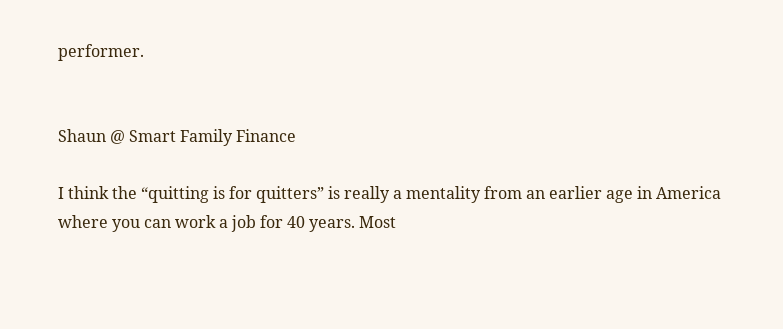performer.


Shaun @ Smart Family Finance

I think the “quitting is for quitters” is really a mentality from an earlier age in America where you can work a job for 40 years. Most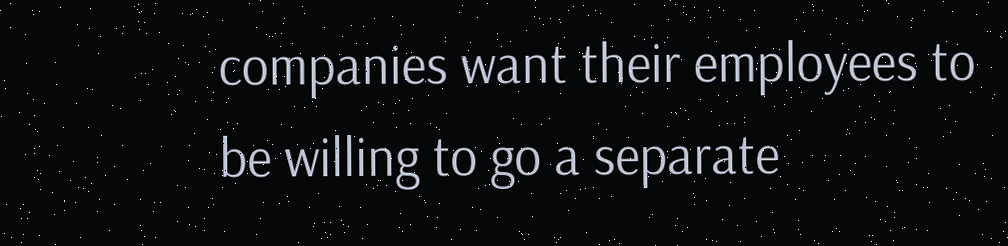companies want their employees to be willing to go a separate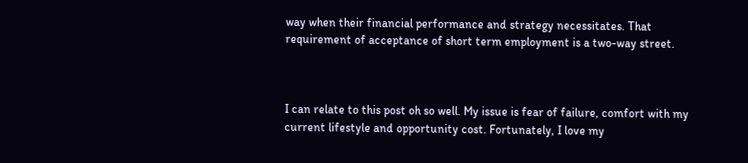way when their financial performance and strategy necessitates. That requirement of acceptance of short term employment is a two-way street.



I can relate to this post oh so well. My issue is fear of failure, comfort with my current lifestyle and opportunity cost. Fortunately, I love my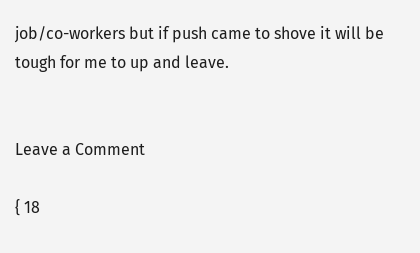job/co-workers but if push came to shove it will be tough for me to up and leave.


Leave a Comment

{ 18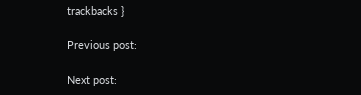trackbacks }

Previous post:

Next post: